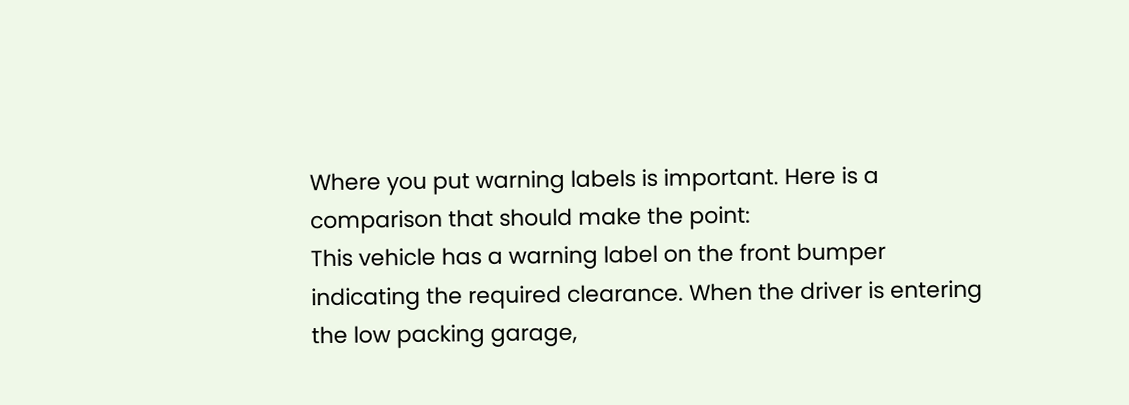Where you put warning labels is important. Here is a comparison that should make the point:
This vehicle has a warning label on the front bumper indicating the required clearance. When the driver is entering the low packing garage,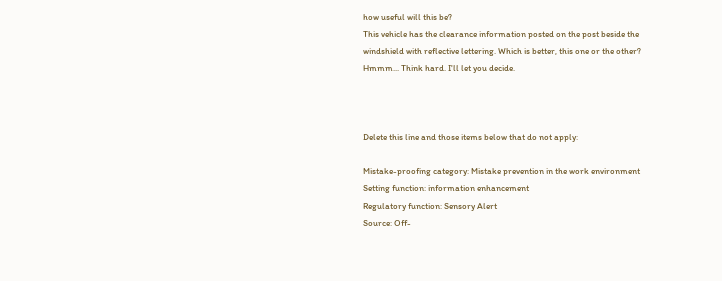how useful will this be?
This vehicle has the clearance information posted on the post beside the windshield with reflective lettering. Which is better, this one or the other? Hmmm... Think hard. I'll let you decide.



Delete this line and those items below that do not apply:

Mistake-proofing category: Mistake prevention in the work environment
Setting function: information enhancement
Regulatory function: Sensory Alert
Source: Off-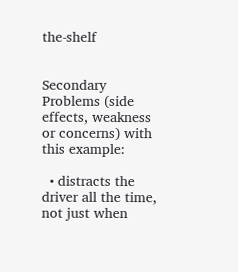the-shelf


Secondary Problems (side effects, weakness or concerns) with this example:

  • distracts the driver all the time, not just when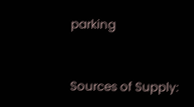parking


Sources of Supply: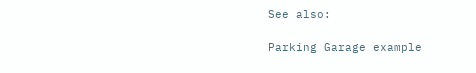See also:

Parking Garage example